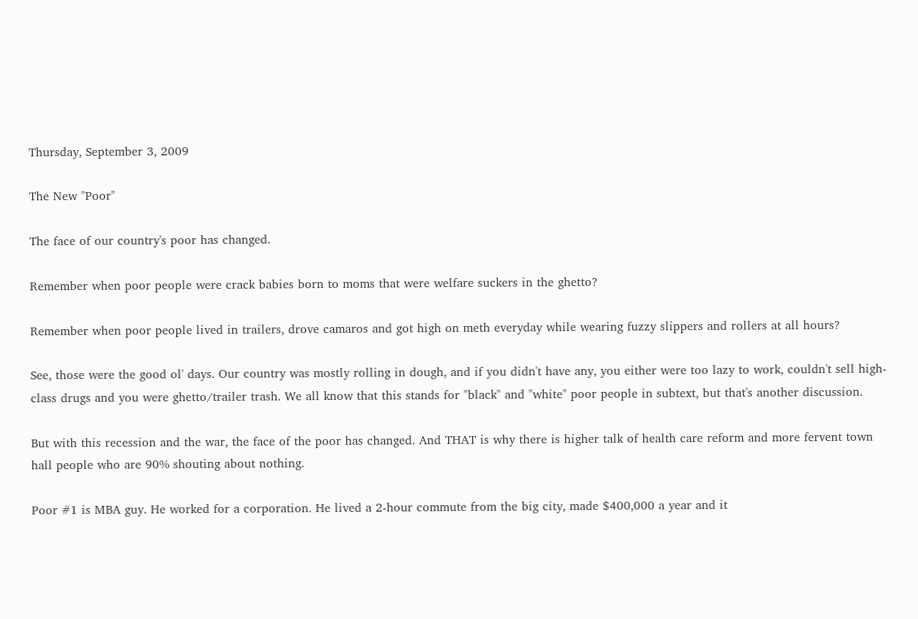Thursday, September 3, 2009

The New "Poor"

The face of our country's poor has changed.

Remember when poor people were crack babies born to moms that were welfare suckers in the ghetto?

Remember when poor people lived in trailers, drove camaros and got high on meth everyday while wearing fuzzy slippers and rollers at all hours?

See, those were the good ol' days. Our country was mostly rolling in dough, and if you didn't have any, you either were too lazy to work, couldn't sell high-class drugs and you were ghetto/trailer trash. We all know that this stands for "black" and "white" poor people in subtext, but that's another discussion.

But with this recession and the war, the face of the poor has changed. And THAT is why there is higher talk of health care reform and more fervent town hall people who are 90% shouting about nothing.

Poor #1 is MBA guy. He worked for a corporation. He lived a 2-hour commute from the big city, made $400,000 a year and it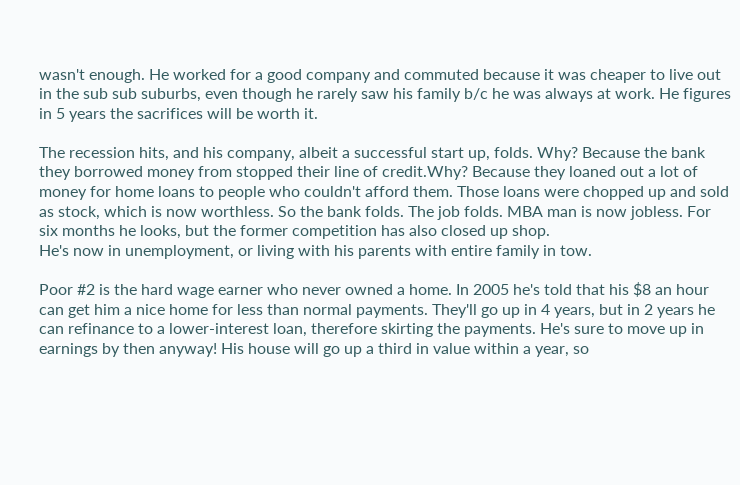wasn't enough. He worked for a good company and commuted because it was cheaper to live out in the sub sub suburbs, even though he rarely saw his family b/c he was always at work. He figures in 5 years the sacrifices will be worth it.

The recession hits, and his company, albeit a successful start up, folds. Why? Because the bank they borrowed money from stopped their line of credit.Why? Because they loaned out a lot of money for home loans to people who couldn't afford them. Those loans were chopped up and sold as stock, which is now worthless. So the bank folds. The job folds. MBA man is now jobless. For six months he looks, but the former competition has also closed up shop.
He's now in unemployment, or living with his parents with entire family in tow.

Poor #2 is the hard wage earner who never owned a home. In 2005 he's told that his $8 an hour can get him a nice home for less than normal payments. They'll go up in 4 years, but in 2 years he can refinance to a lower-interest loan, therefore skirting the payments. He's sure to move up in earnings by then anyway! His house will go up a third in value within a year, so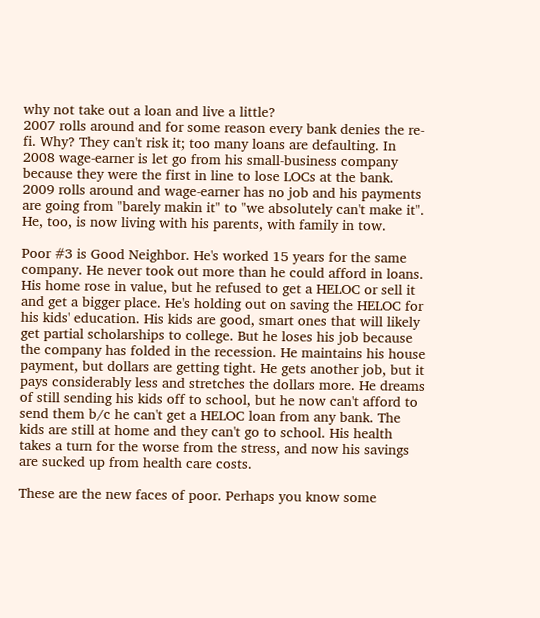why not take out a loan and live a little?
2007 rolls around and for some reason every bank denies the re-fi. Why? They can't risk it; too many loans are defaulting. In 2008 wage-earner is let go from his small-business company because they were the first in line to lose LOCs at the bank. 2009 rolls around and wage-earner has no job and his payments are going from "barely makin it" to "we absolutely can't make it". He, too, is now living with his parents, with family in tow.

Poor #3 is Good Neighbor. He's worked 15 years for the same company. He never took out more than he could afford in loans. His home rose in value, but he refused to get a HELOC or sell it and get a bigger place. He's holding out on saving the HELOC for his kids' education. His kids are good, smart ones that will likely get partial scholarships to college. But he loses his job because the company has folded in the recession. He maintains his house payment, but dollars are getting tight. He gets another job, but it pays considerably less and stretches the dollars more. He dreams of still sending his kids off to school, but he now can't afford to send them b/c he can't get a HELOC loan from any bank. The kids are still at home and they can't go to school. His health takes a turn for the worse from the stress, and now his savings are sucked up from health care costs.

These are the new faces of poor. Perhaps you know some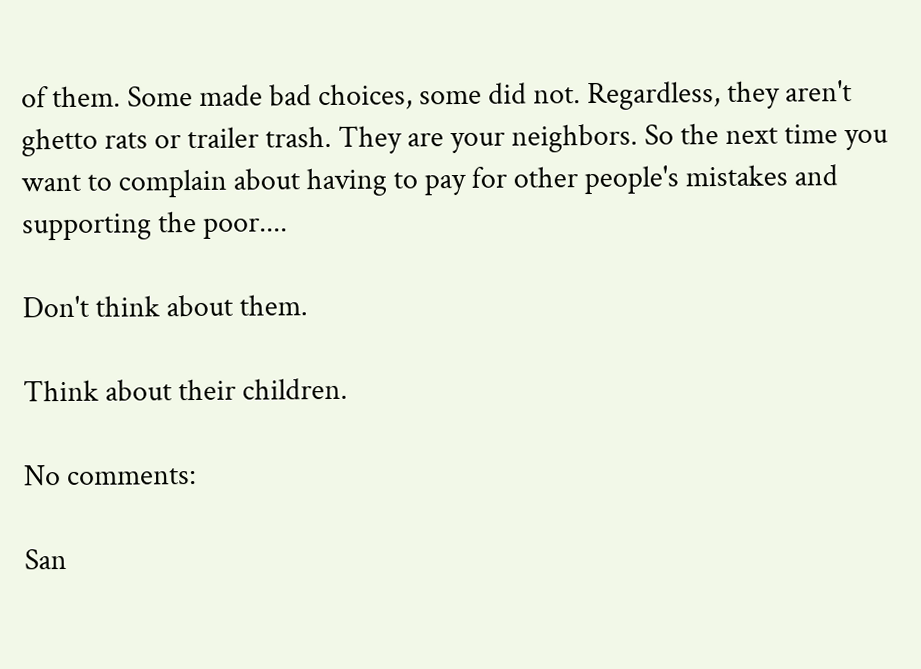of them. Some made bad choices, some did not. Regardless, they aren't ghetto rats or trailer trash. They are your neighbors. So the next time you want to complain about having to pay for other people's mistakes and supporting the poor....

Don't think about them.

Think about their children.

No comments:

San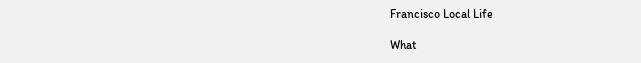Francisco Local Life

What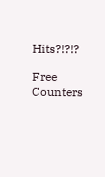Hits?!?!?

Free Counters